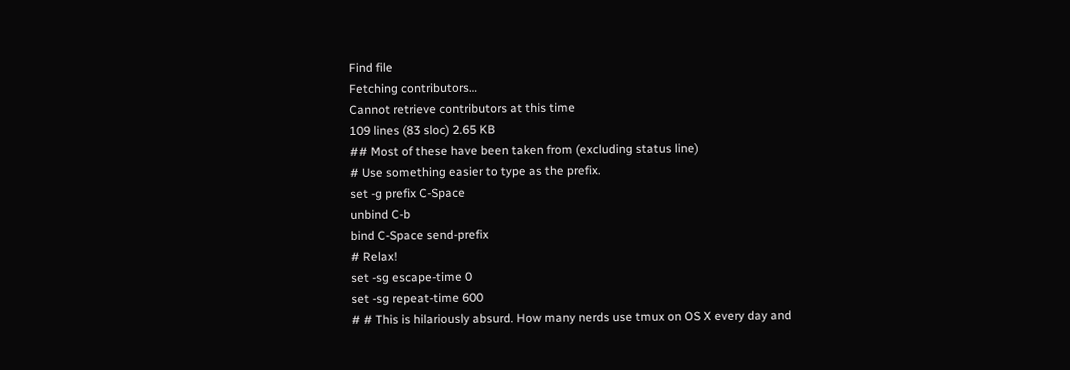Find file
Fetching contributors…
Cannot retrieve contributors at this time
109 lines (83 sloc) 2.65 KB
## Most of these have been taken from (excluding status line)
# Use something easier to type as the prefix.
set -g prefix C-Space
unbind C-b
bind C-Space send-prefix
# Relax!
set -sg escape-time 0
set -sg repeat-time 600
# # This is hilariously absurd. How many nerds use tmux on OS X every day and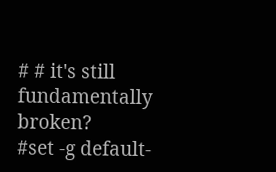# # it's still fundamentally broken?
#set -g default-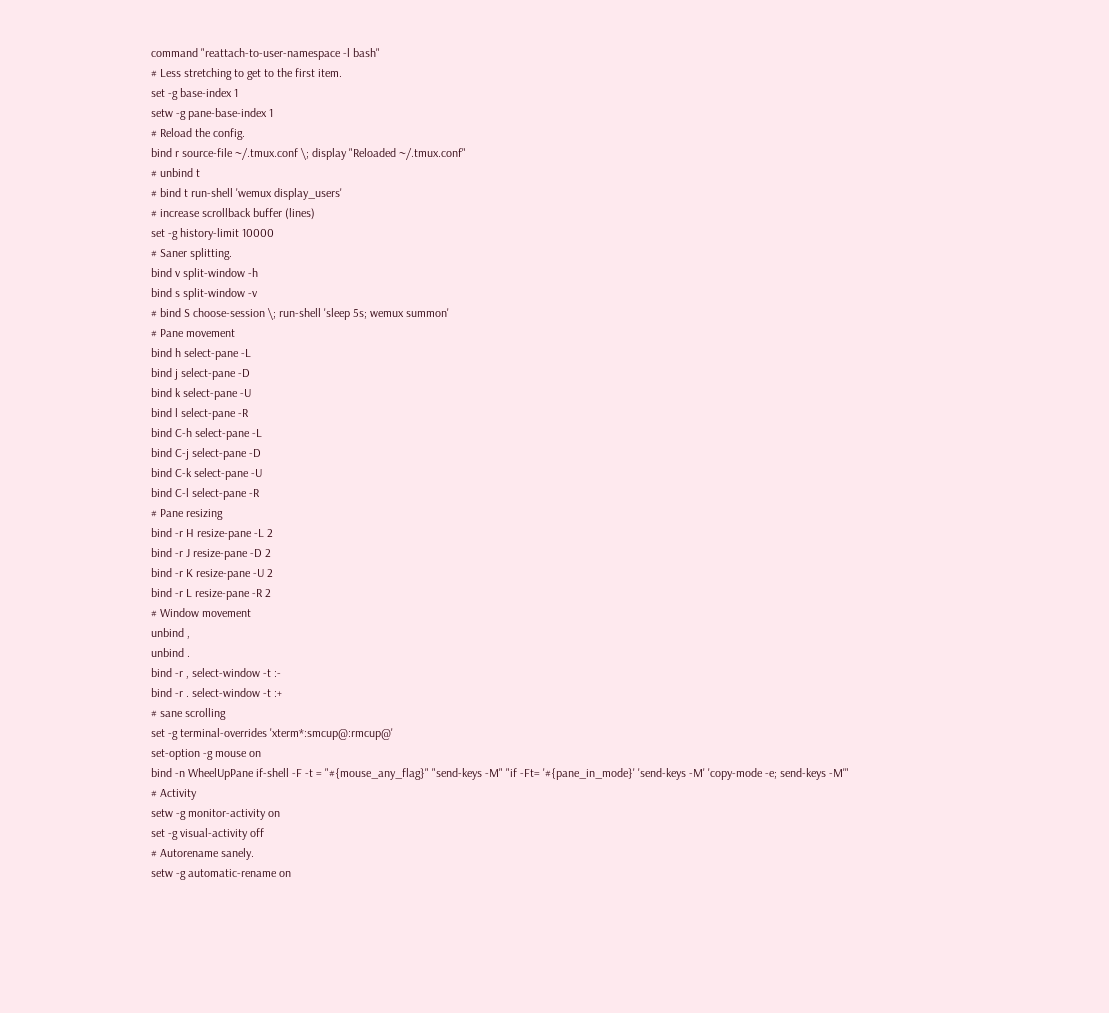command "reattach-to-user-namespace -l bash"
# Less stretching to get to the first item.
set -g base-index 1
setw -g pane-base-index 1
# Reload the config.
bind r source-file ~/.tmux.conf \; display "Reloaded ~/.tmux.conf"
# unbind t
# bind t run-shell 'wemux display_users'
# increase scrollback buffer (lines)
set -g history-limit 10000
# Saner splitting.
bind v split-window -h
bind s split-window -v
# bind S choose-session \; run-shell 'sleep 5s; wemux summon'
# Pane movement
bind h select-pane -L
bind j select-pane -D
bind k select-pane -U
bind l select-pane -R
bind C-h select-pane -L
bind C-j select-pane -D
bind C-k select-pane -U
bind C-l select-pane -R
# Pane resizing
bind -r H resize-pane -L 2
bind -r J resize-pane -D 2
bind -r K resize-pane -U 2
bind -r L resize-pane -R 2
# Window movement
unbind ,
unbind .
bind -r , select-window -t :-
bind -r . select-window -t :+
# sane scrolling
set -g terminal-overrides 'xterm*:smcup@:rmcup@'
set-option -g mouse on
bind -n WheelUpPane if-shell -F -t = "#{mouse_any_flag}" "send-keys -M" "if -Ft= '#{pane_in_mode}' 'send-keys -M' 'copy-mode -e; send-keys -M'"
# Activity
setw -g monitor-activity on
set -g visual-activity off
# Autorename sanely.
setw -g automatic-rename on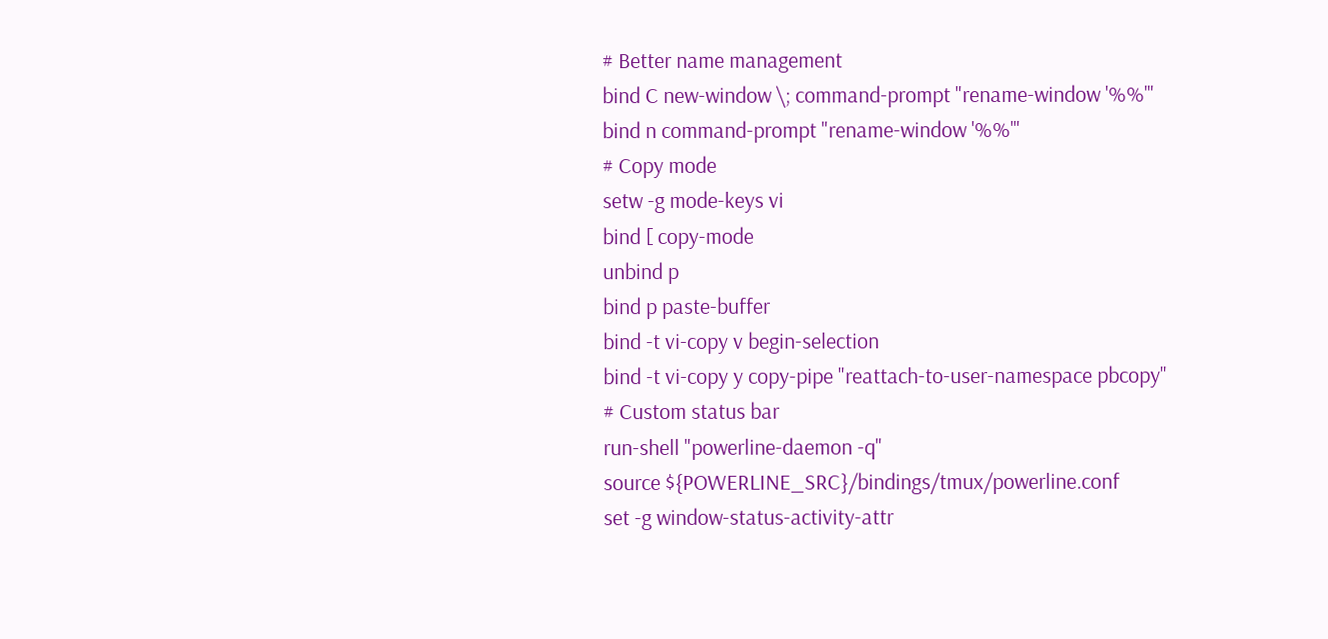# Better name management
bind C new-window \; command-prompt "rename-window '%%'"
bind n command-prompt "rename-window '%%'"
# Copy mode
setw -g mode-keys vi
bind [ copy-mode
unbind p
bind p paste-buffer
bind -t vi-copy v begin-selection
bind -t vi-copy y copy-pipe "reattach-to-user-namespace pbcopy"
# Custom status bar
run-shell "powerline-daemon -q"
source ${POWERLINE_SRC}/bindings/tmux/powerline.conf
set -g window-status-activity-attr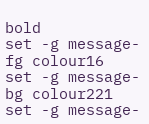bold
set -g message-fg colour16
set -g message-bg colour221
set -g message-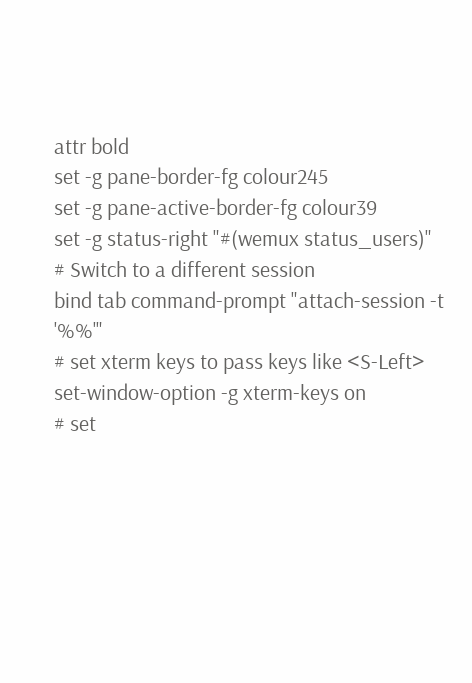attr bold
set -g pane-border-fg colour245
set -g pane-active-border-fg colour39
set -g status-right "#(wemux status_users)"
# Switch to a different session
bind tab command-prompt "attach-session -t '%%'"
# set xterm keys to pass keys like <S-Left>
set-window-option -g xterm-keys on
# set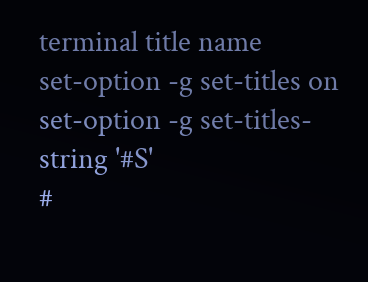terminal title name
set-option -g set-titles on
set-option -g set-titles-string '#S'
#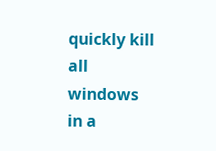quickly kill all windows in a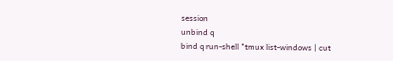session
unbind q
bind q run-shell "tmux list-windows | cut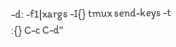-d: -f1|xargs -I{} tmux send-keys -t :{} C-c C-d"